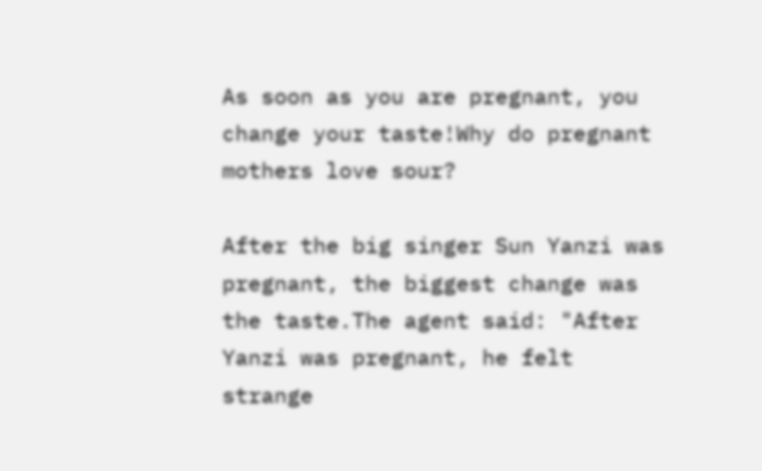As soon as you are pregnant, you change your taste!Why do pregnant mothers love sour?

After the big singer Sun Yanzi was pregnant, the biggest change was the taste.The agent said: "After Yanzi was pregnant, he felt strange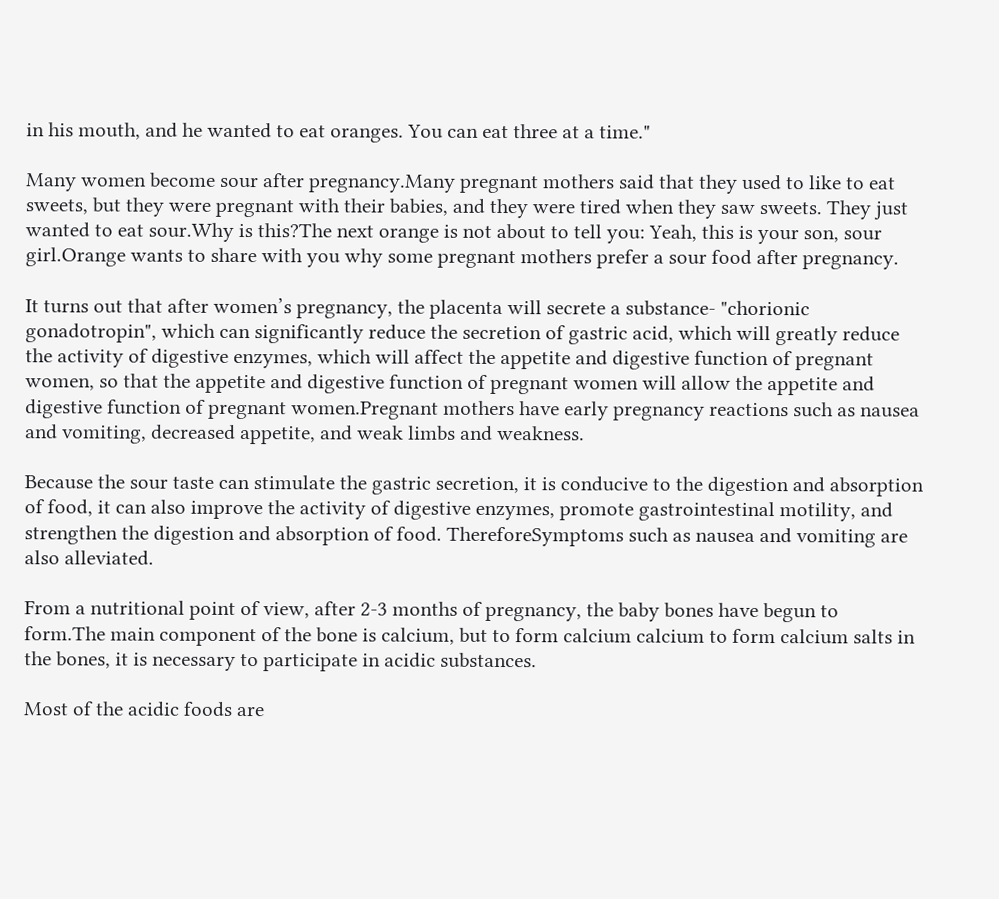in his mouth, and he wanted to eat oranges. You can eat three at a time."

Many women become sour after pregnancy.Many pregnant mothers said that they used to like to eat sweets, but they were pregnant with their babies, and they were tired when they saw sweets. They just wanted to eat sour.Why is this?The next orange is not about to tell you: Yeah, this is your son, sour girl.Orange wants to share with you why some pregnant mothers prefer a sour food after pregnancy.

It turns out that after women’s pregnancy, the placenta will secrete a substance- "chorionic gonadotropin", which can significantly reduce the secretion of gastric acid, which will greatly reduce the activity of digestive enzymes, which will affect the appetite and digestive function of pregnant women, so that the appetite and digestive function of pregnant women will allow the appetite and digestive function of pregnant women.Pregnant mothers have early pregnancy reactions such as nausea and vomiting, decreased appetite, and weak limbs and weakness.

Because the sour taste can stimulate the gastric secretion, it is conducive to the digestion and absorption of food, it can also improve the activity of digestive enzymes, promote gastrointestinal motility, and strengthen the digestion and absorption of food. ThereforeSymptoms such as nausea and vomiting are also alleviated.

From a nutritional point of view, after 2-3 months of pregnancy, the baby bones have begun to form.The main component of the bone is calcium, but to form calcium calcium to form calcium salts in the bones, it is necessary to participate in acidic substances.

Most of the acidic foods are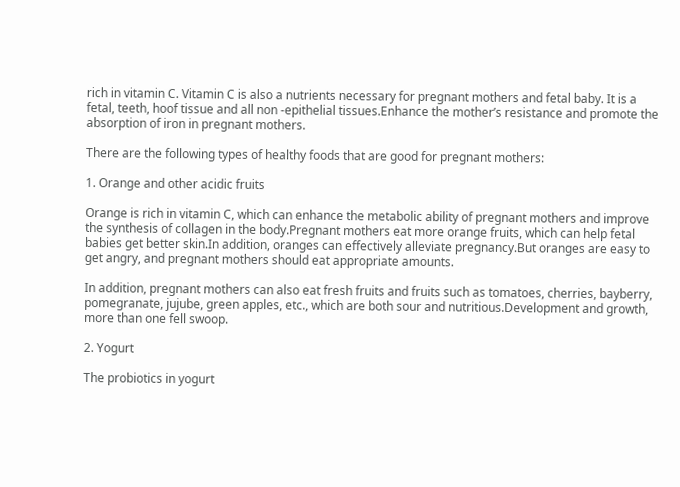rich in vitamin C. Vitamin C is also a nutrients necessary for pregnant mothers and fetal baby. It is a fetal, teeth, hoof tissue and all non -epithelial tissues.Enhance the mother’s resistance and promote the absorption of iron in pregnant mothers.

There are the following types of healthy foods that are good for pregnant mothers:

1. Orange and other acidic fruits

Orange is rich in vitamin C, which can enhance the metabolic ability of pregnant mothers and improve the synthesis of collagen in the body.Pregnant mothers eat more orange fruits, which can help fetal babies get better skin.In addition, oranges can effectively alleviate pregnancy.But oranges are easy to get angry, and pregnant mothers should eat appropriate amounts.

In addition, pregnant mothers can also eat fresh fruits and fruits such as tomatoes, cherries, bayberry, pomegranate, jujube, green apples, etc., which are both sour and nutritious.Development and growth, more than one fell swoop.

2. Yogurt

The probiotics in yogurt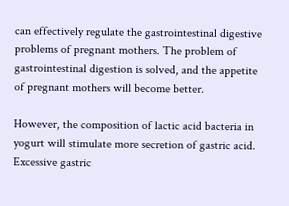can effectively regulate the gastrointestinal digestive problems of pregnant mothers. The problem of gastrointestinal digestion is solved, and the appetite of pregnant mothers will become better.

However, the composition of lactic acid bacteria in yogurt will stimulate more secretion of gastric acid. Excessive gastric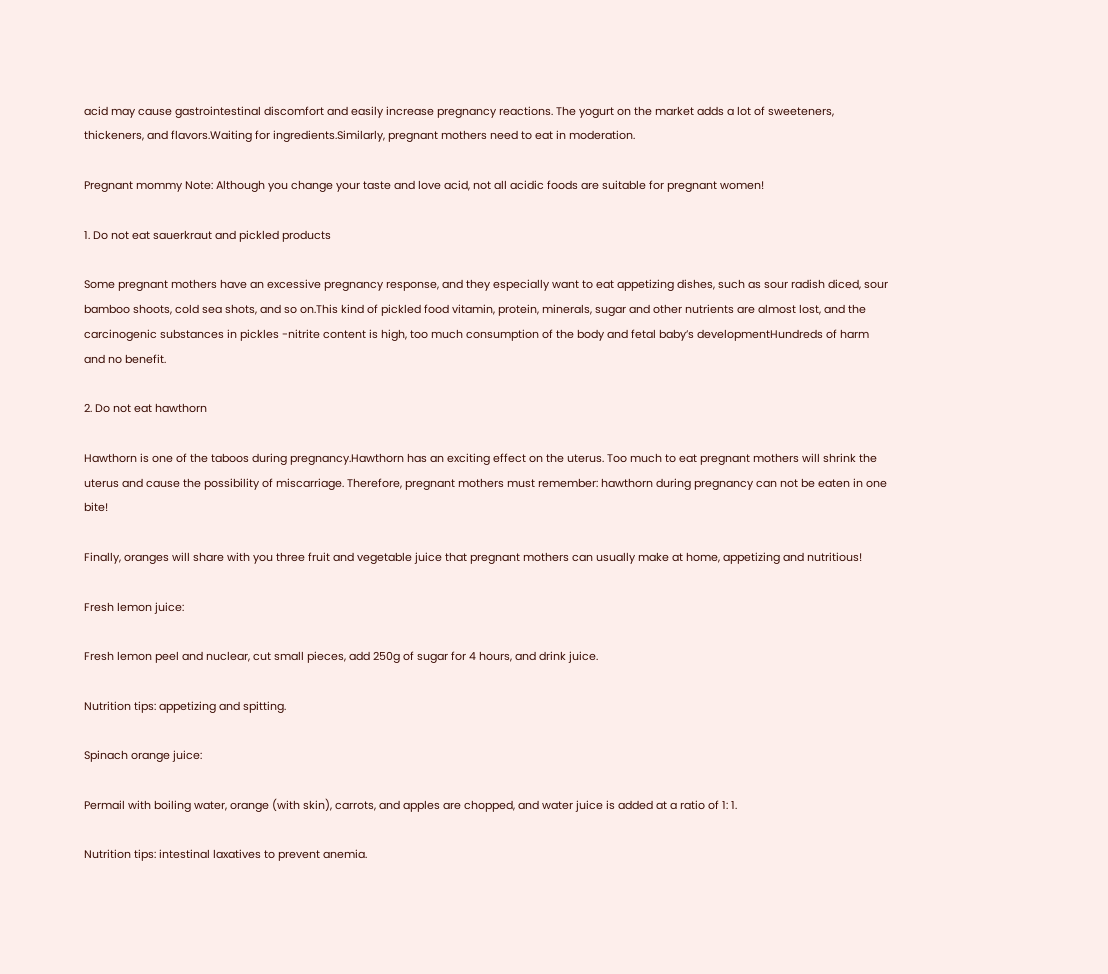acid may cause gastrointestinal discomfort and easily increase pregnancy reactions. The yogurt on the market adds a lot of sweeteners, thickeners, and flavors.Waiting for ingredients.Similarly, pregnant mothers need to eat in moderation.

Pregnant mommy Note: Although you change your taste and love acid, not all acidic foods are suitable for pregnant women!

1. Do not eat sauerkraut and pickled products

Some pregnant mothers have an excessive pregnancy response, and they especially want to eat appetizing dishes, such as sour radish diced, sour bamboo shoots, cold sea shots, and so on.This kind of pickled food vitamin, protein, minerals, sugar and other nutrients are almost lost, and the carcinogenic substances in pickles -nitrite content is high, too much consumption of the body and fetal baby’s developmentHundreds of harm and no benefit.

2. Do not eat hawthorn

Hawthorn is one of the taboos during pregnancy.Hawthorn has an exciting effect on the uterus. Too much to eat pregnant mothers will shrink the uterus and cause the possibility of miscarriage. Therefore, pregnant mothers must remember: hawthorn during pregnancy can not be eaten in one bite!

Finally, oranges will share with you three fruit and vegetable juice that pregnant mothers can usually make at home, appetizing and nutritious!

Fresh lemon juice:

Fresh lemon peel and nuclear, cut small pieces, add 250g of sugar for 4 hours, and drink juice.

Nutrition tips: appetizing and spitting.

Spinach orange juice:

Permail with boiling water, orange (with skin), carrots, and apples are chopped, and water juice is added at a ratio of 1: 1.

Nutrition tips: intestinal laxatives to prevent anemia.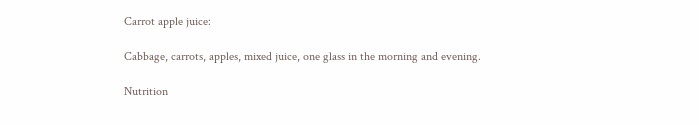Carrot apple juice:

Cabbage, carrots, apples, mixed juice, one glass in the morning and evening.

Nutrition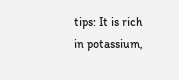tips: It is rich in potassium,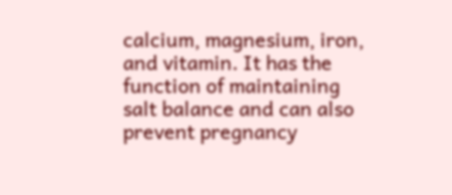calcium, magnesium, iron, and vitamin. It has the function of maintaining salt balance and can also prevent pregnancy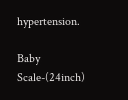hypertension.

Baby Scale-(24inch)